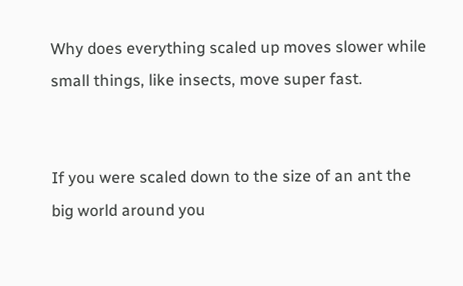Why does everything scaled up moves slower while small things, like insects, move super fast.


If you were scaled down to the size of an ant the big world around you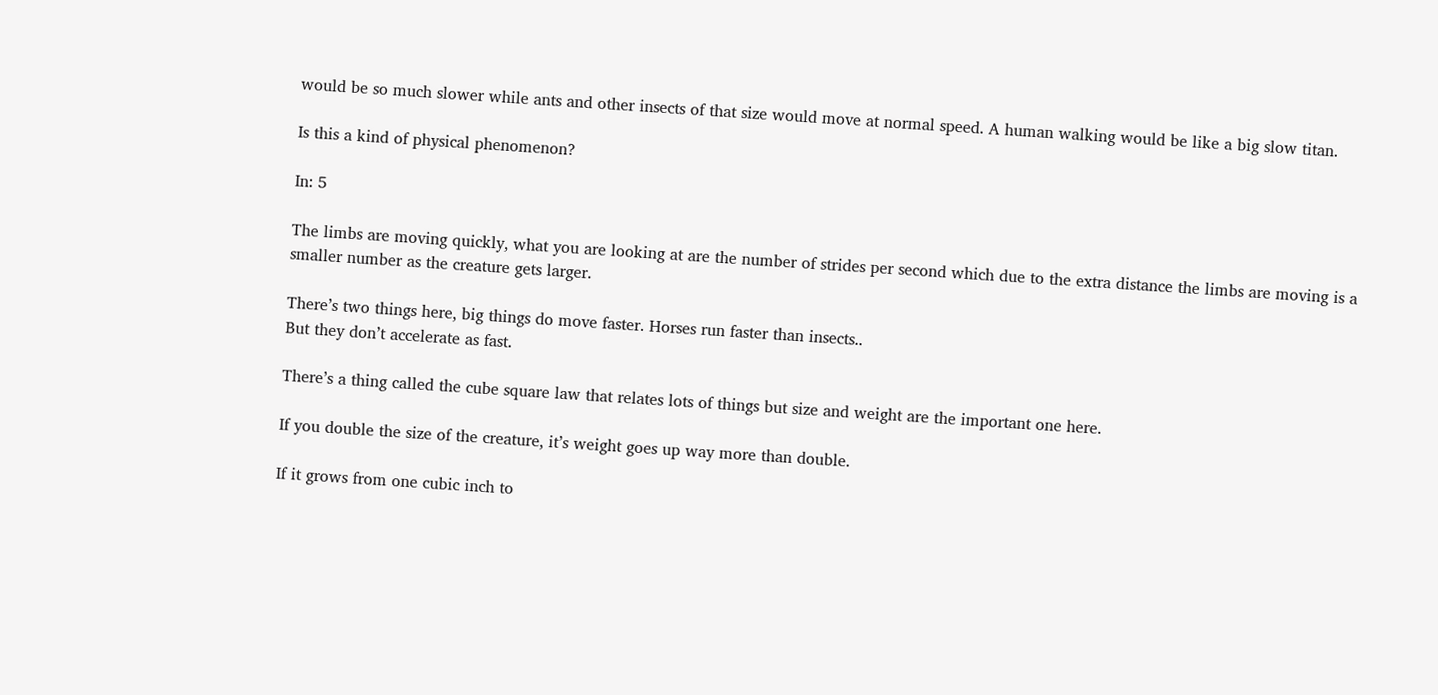would be so much slower while ants and other insects of that size would move at normal speed. A human walking would be like a big slow titan.

Is this a kind of physical phenomenon?

In: 5

The limbs are moving quickly, what you are looking at are the number of strides per second which due to the extra distance the limbs are moving is a smaller number as the creature gets larger.

There’s two things here, big things do move faster. Horses run faster than insects..
But they don’t accelerate as fast.

There’s a thing called the cube square law that relates lots of things but size and weight are the important one here.

If you double the size of the creature, it’s weight goes up way more than double.

If it grows from one cubic inch to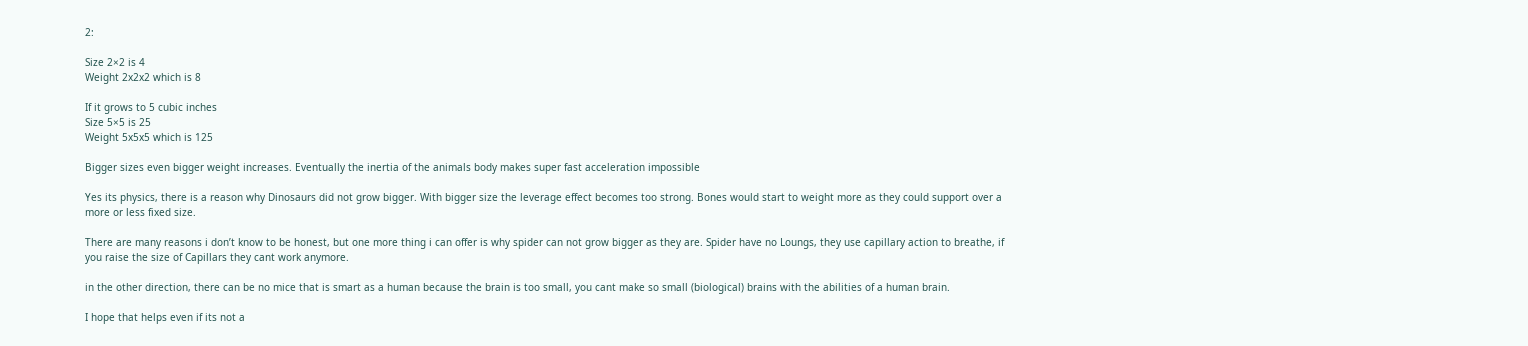2:

Size 2×2 is 4
Weight 2x2x2 which is 8

If it grows to 5 cubic inches
Size 5×5 is 25
Weight 5x5x5 which is 125

Bigger sizes even bigger weight increases. Eventually the inertia of the animals body makes super fast acceleration impossible

Yes its physics, there is a reason why Dinosaurs did not grow bigger. With bigger size the leverage effect becomes too strong. Bones would start to weight more as they could support over a more or less fixed size.

There are many reasons i don’t know to be honest, but one more thing i can offer is why spider can not grow bigger as they are. Spider have no Loungs, they use capillary action to breathe, if you raise the size of Capillars they cant work anymore.

in the other direction, there can be no mice that is smart as a human because the brain is too small, you cant make so small (biological) brains with the abilities of a human brain.

I hope that helps even if its not a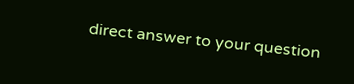direct answer to your question